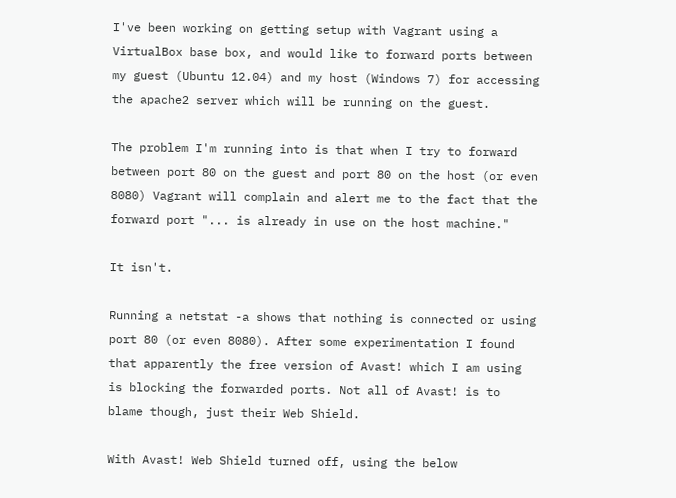I've been working on getting setup with Vagrant using a VirtualBox base box, and would like to forward ports between my guest (Ubuntu 12.04) and my host (Windows 7) for accessing the apache2 server which will be running on the guest.

The problem I'm running into is that when I try to forward between port 80 on the guest and port 80 on the host (or even 8080) Vagrant will complain and alert me to the fact that the forward port "... is already in use on the host machine."

It isn't.

Running a netstat -a shows that nothing is connected or using port 80 (or even 8080). After some experimentation I found that apparently the free version of Avast! which I am using is blocking the forwarded ports. Not all of Avast! is to blame though, just their Web Shield.

With Avast! Web Shield turned off, using the below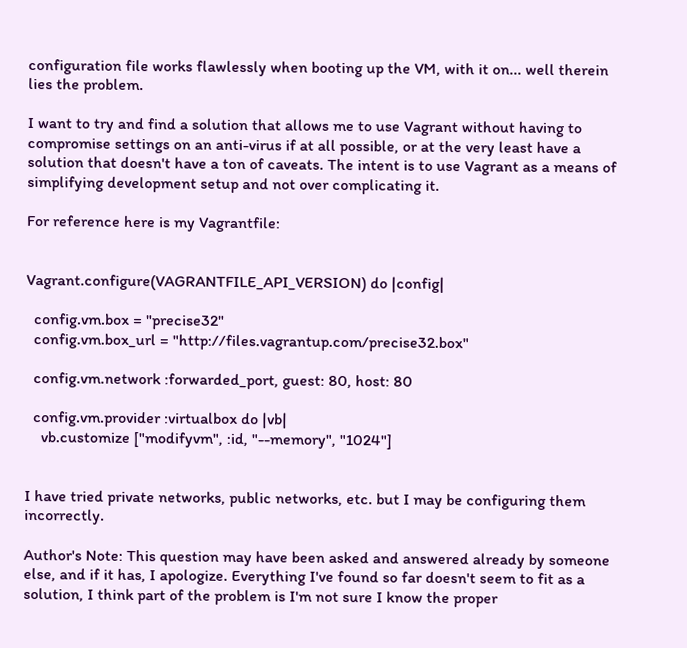configuration file works flawlessly when booting up the VM, with it on... well therein lies the problem.

I want to try and find a solution that allows me to use Vagrant without having to compromise settings on an anti-virus if at all possible, or at the very least have a solution that doesn't have a ton of caveats. The intent is to use Vagrant as a means of simplifying development setup and not over complicating it.

For reference here is my Vagrantfile:


Vagrant.configure(VAGRANTFILE_API_VERSION) do |config|

  config.vm.box = "precise32"
  config.vm.box_url = "http://files.vagrantup.com/precise32.box"

  config.vm.network :forwarded_port, guest: 80, host: 80

  config.vm.provider :virtualbox do |vb|
    vb.customize ["modifyvm", :id, "--memory", "1024"]


I have tried private networks, public networks, etc. but I may be configuring them incorrectly.

Author's Note: This question may have been asked and answered already by someone else, and if it has, I apologize. Everything I've found so far doesn't seem to fit as a solution, I think part of the problem is I'm not sure I know the proper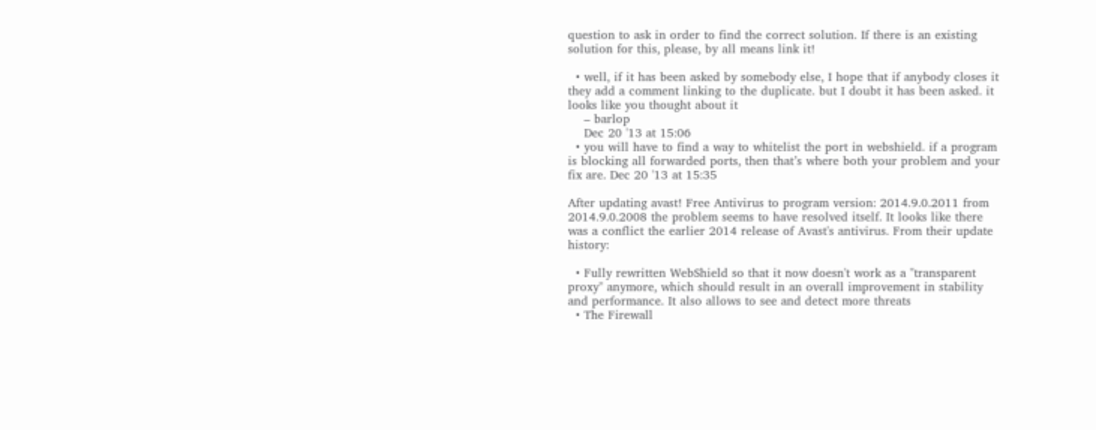question to ask in order to find the correct solution. If there is an existing solution for this, please, by all means link it!

  • well, if it has been asked by somebody else, I hope that if anybody closes it they add a comment linking to the duplicate. but I doubt it has been asked. it looks like you thought about it
    – barlop
    Dec 20 '13 at 15:06
  • you will have to find a way to whitelist the port in webshield. if a program is blocking all forwarded ports, then that’s where both your problem and your fix are. Dec 20 '13 at 15:35

After updating avast! Free Antivirus to program version: 2014.9.0.2011 from 2014.9.0.2008 the problem seems to have resolved itself. It looks like there was a conflict the earlier 2014 release of Avast's antivirus. From their update history:

  • Fully rewritten WebShield so that it now doesn't work as a "transparent proxy" anymore, which should result in an overall improvement in stability and performance. It also allows to see and detect more threats
  • The Firewall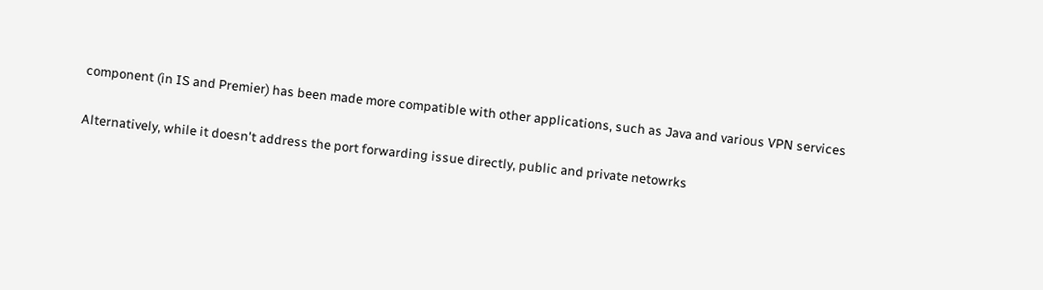component (in IS and Premier) has been made more compatible with other applications, such as Java and various VPN services

Alternatively, while it doesn't address the port forwarding issue directly, public and private netowrks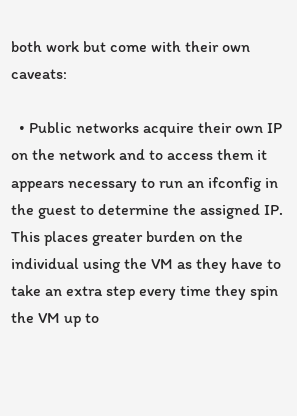both work but come with their own caveats:

  • Public networks acquire their own IP on the network and to access them it appears necessary to run an ifconfig in the guest to determine the assigned IP. This places greater burden on the individual using the VM as they have to take an extra step every time they spin the VM up to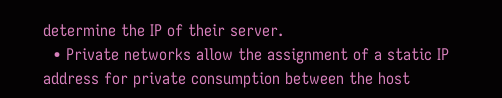determine the IP of their server.
  • Private networks allow the assignment of a static IP address for private consumption between the host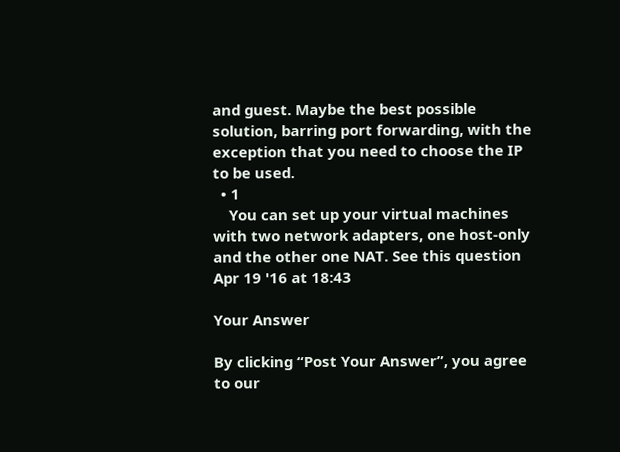and guest. Maybe the best possible solution, barring port forwarding, with the exception that you need to choose the IP to be used.
  • 1
    You can set up your virtual machines with two network adapters, one host-only and the other one NAT. See this question Apr 19 '16 at 18:43

Your Answer

By clicking “Post Your Answer”, you agree to our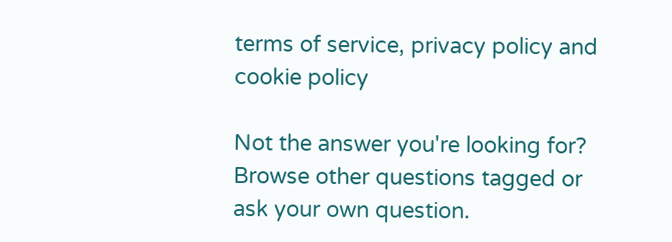terms of service, privacy policy and cookie policy

Not the answer you're looking for? Browse other questions tagged or ask your own question.